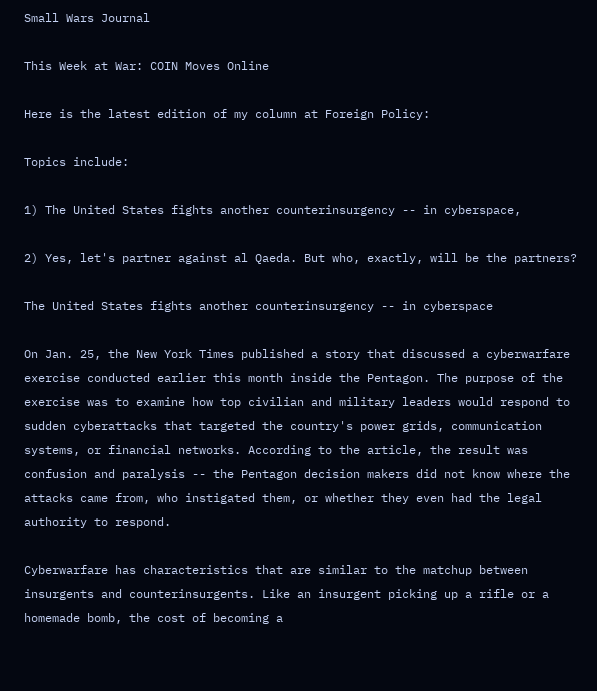Small Wars Journal

This Week at War: COIN Moves Online

Here is the latest edition of my column at Foreign Policy:

Topics include:

1) The United States fights another counterinsurgency -- in cyberspace,

2) Yes, let's partner against al Qaeda. But who, exactly, will be the partners?

The United States fights another counterinsurgency -- in cyberspace

On Jan. 25, the New York Times published a story that discussed a cyberwarfare exercise conducted earlier this month inside the Pentagon. The purpose of the exercise was to examine how top civilian and military leaders would respond to sudden cyberattacks that targeted the country's power grids, communication systems, or financial networks. According to the article, the result was confusion and paralysis -- the Pentagon decision makers did not know where the attacks came from, who instigated them, or whether they even had the legal authority to respond.

Cyberwarfare has characteristics that are similar to the matchup between insurgents and counterinsurgents. Like an insurgent picking up a rifle or a homemade bomb, the cost of becoming a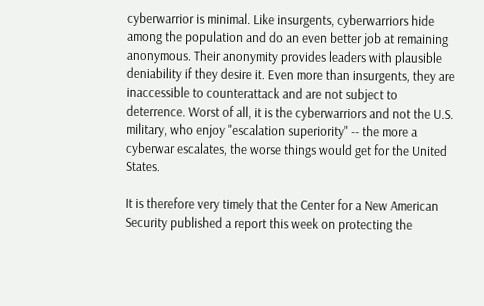cyberwarrior is minimal. Like insurgents, cyberwarriors hide among the population and do an even better job at remaining anonymous. Their anonymity provides leaders with plausible deniability if they desire it. Even more than insurgents, they are inaccessible to counterattack and are not subject to deterrence. Worst of all, it is the cyberwarriors and not the U.S. military, who enjoy "escalation superiority" -- the more a cyberwar escalates, the worse things would get for the United States.

It is therefore very timely that the Center for a New American Security published a report this week on protecting the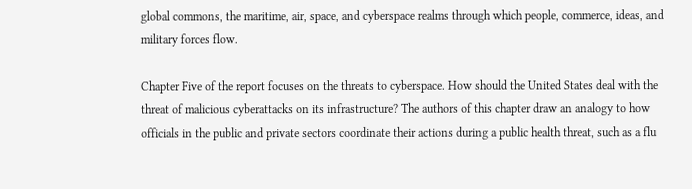global commons, the maritime, air, space, and cyberspace realms through which people, commerce, ideas, and military forces flow.

Chapter Five of the report focuses on the threats to cyberspace. How should the United States deal with the threat of malicious cyberattacks on its infrastructure? The authors of this chapter draw an analogy to how officials in the public and private sectors coordinate their actions during a public health threat, such as a flu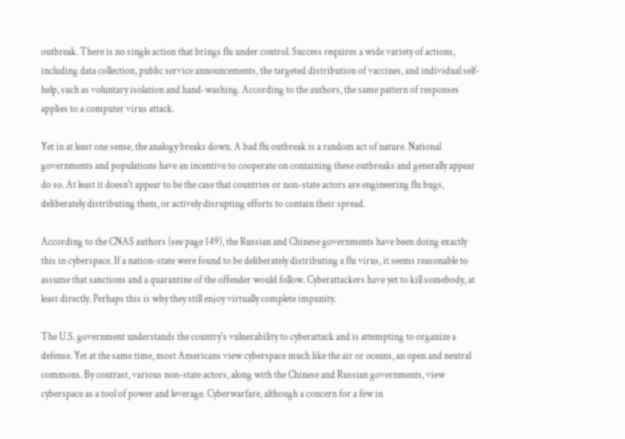outbreak. There is no single action that brings flu under control. Success requires a wide variety of actions, including data collection, public service announcements, the targeted distribution of vaccines, and individual self-help, such as voluntary isolation and hand-washing. According to the authors, the same pattern of responses applies to a computer virus attack.

Yet in at least one sense, the analogy breaks down. A bad flu outbreak is a random act of nature. National governments and populations have an incentive to cooperate on containing these outbreaks and generally appear do so. At least it doesn't appear to be the case that countries or non-state actors are engineering flu bugs, deliberately distributing them, or actively disrupting efforts to contain their spread.

According to the CNAS authors (see page 149), the Russian and Chinese governments have been doing exactly this in cyberspace. If a nation-state were found to be deliberately distributing a flu virus, it seems reasonable to assume that sanctions and a quarantine of the offender would follow. Cyberattackers have yet to kill somebody, at least directly. Perhaps this is why they still enjoy virtually complete impunity.

The U.S. government understands the country's vulnerability to cyberattack and is attempting to organize a defense. Yet at the same time, most Americans view cyberspace much like the air or oceans, an open and neutral commons. By contrast, various non-state actors, along with the Chinese and Russian governments, view cyberspace as a tool of power and leverage. Cyberwarfare, although a concern for a few in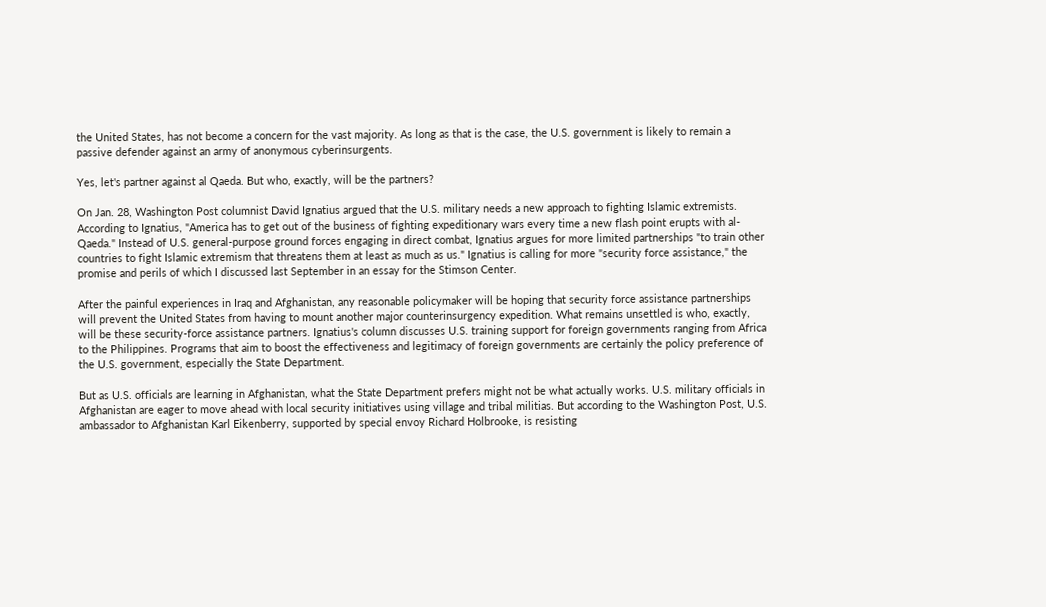the United States, has not become a concern for the vast majority. As long as that is the case, the U.S. government is likely to remain a passive defender against an army of anonymous cyberinsurgents.

Yes, let's partner against al Qaeda. But who, exactly, will be the partners?

On Jan. 28, Washington Post columnist David Ignatius argued that the U.S. military needs a new approach to fighting Islamic extremists. According to Ignatius, "America has to get out of the business of fighting expeditionary wars every time a new flash point erupts with al-Qaeda." Instead of U.S. general-purpose ground forces engaging in direct combat, Ignatius argues for more limited partnerships "to train other countries to fight Islamic extremism that threatens them at least as much as us." Ignatius is calling for more "security force assistance," the promise and perils of which I discussed last September in an essay for the Stimson Center.

After the painful experiences in Iraq and Afghanistan, any reasonable policymaker will be hoping that security force assistance partnerships will prevent the United States from having to mount another major counterinsurgency expedition. What remains unsettled is who, exactly, will be these security-force assistance partners. Ignatius's column discusses U.S. training support for foreign governments ranging from Africa to the Philippines. Programs that aim to boost the effectiveness and legitimacy of foreign governments are certainly the policy preference of the U.S. government, especially the State Department.

But as U.S. officials are learning in Afghanistan, what the State Department prefers might not be what actually works. U.S. military officials in Afghanistan are eager to move ahead with local security initiatives using village and tribal militias. But according to the Washington Post, U.S. ambassador to Afghanistan Karl Eikenberry, supported by special envoy Richard Holbrooke, is resisting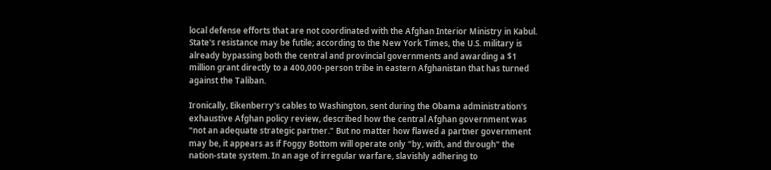local defense efforts that are not coordinated with the Afghan Interior Ministry in Kabul. State's resistance may be futile; according to the New York Times, the U.S. military is already bypassing both the central and provincial governments and awarding a $1 million grant directly to a 400,000-person tribe in eastern Afghanistan that has turned against the Taliban.

Ironically, Eikenberry's cables to Washington, sent during the Obama administration's exhaustive Afghan policy review, described how the central Afghan government was "not an adequate strategic partner." But no matter how flawed a partner government may be, it appears as if Foggy Bottom will operate only "by, with, and through" the nation-state system. In an age of irregular warfare, slavishly adhering to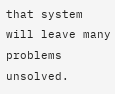that system will leave many problems unsolved.